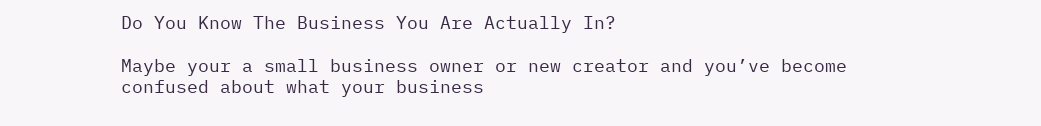Do You Know The Business You Are Actually In?

Maybe your a small business owner or new creator and you’ve become confused about what your business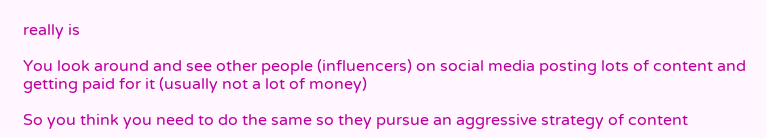really is

You look around and see other people (influencers) on social media posting lots of content and getting paid for it (usually not a lot of money)

So you think you need to do the same so they pursue an aggressive strategy of content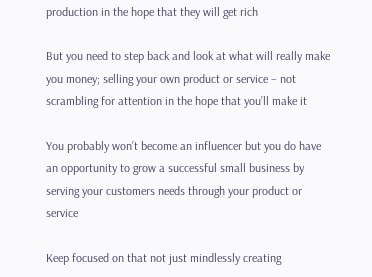production in the hope that they will get rich

But you need to step back and look at what will really make you money; selling your own product or service – not scrambling for attention in the hope that you’ll make it

You probably won’t become an influencer but you do have an opportunity to grow a successful small business by serving your customers needs through your product or service

Keep focused on that not just mindlessly creating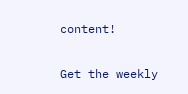content!

Get the weekly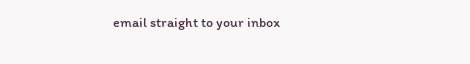email straight to your inbox